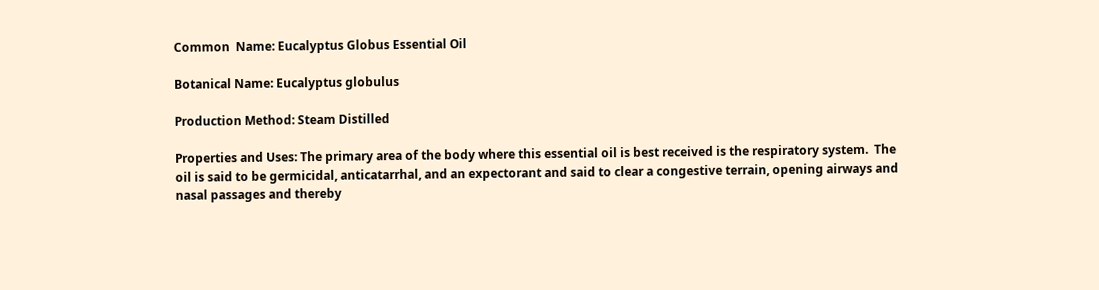Common  Name: Eucalyptus Globus Essential Oil

Botanical Name: Eucalyptus globulus

Production Method: Steam Distilled

Properties and Uses: The primary area of the body where this essential oil is best received is the respiratory system.  The oil is said to be germicidal, anticatarrhal, and an expectorant and said to clear a congestive terrain, opening airways and nasal passages and thereby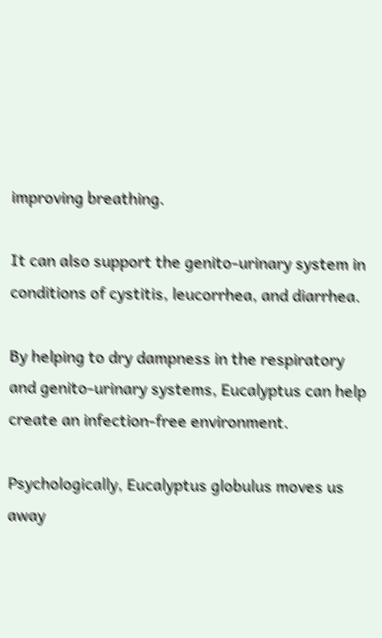improving breathing.

It can also support the genito-urinary system in conditions of cystitis, leucorrhea, and diarrhea.

By helping to dry dampness in the respiratory and genito-urinary systems, Eucalyptus can help create an infection-free environment.

Psychologically, Eucalyptus globulus moves us away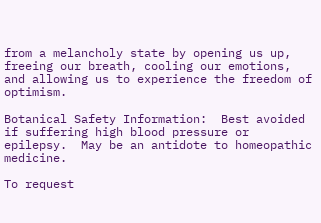from a melancholy state by opening us up, freeing our breath, cooling our emotions, and allowing us to experience the freedom of optimism.

Botanical Safety Information:  Best avoided if suffering high blood pressure or epilepsy.  May be an antidote to homeopathic medicine.

To request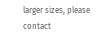larger sizes, please contact